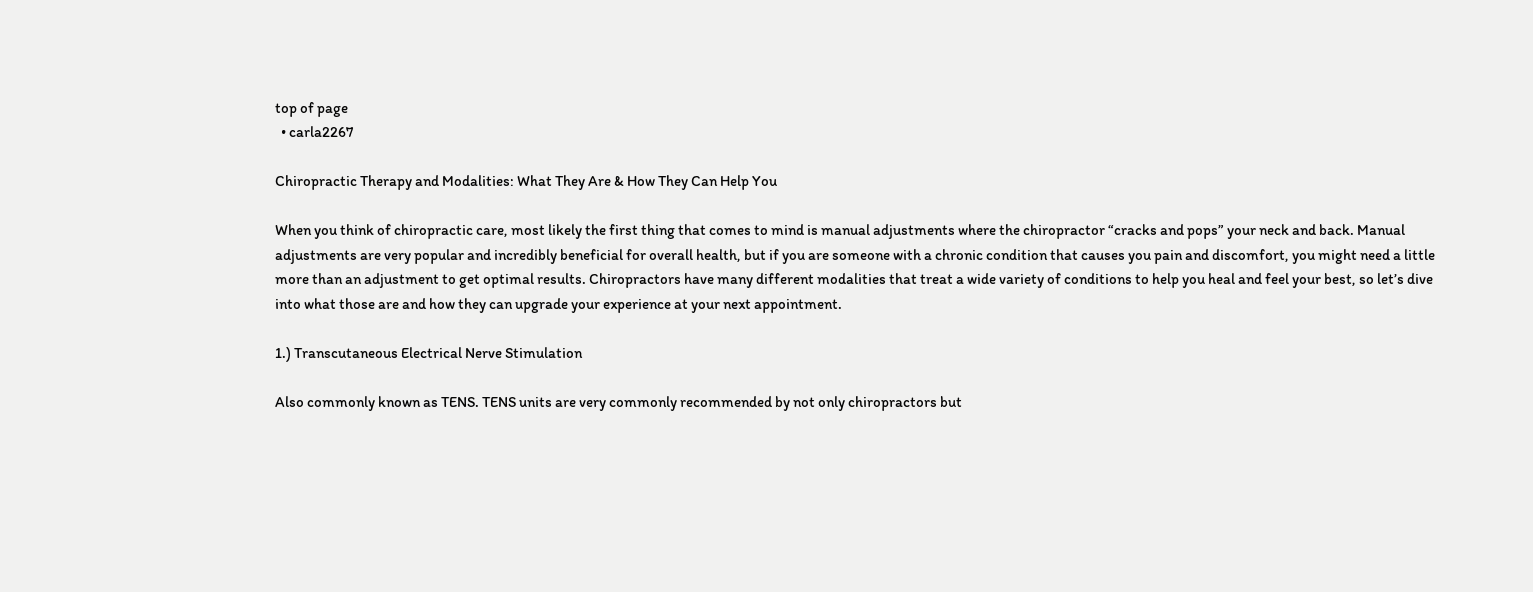top of page
  • carla2267

Chiropractic Therapy and Modalities: What They Are & How They Can Help You

When you think of chiropractic care, most likely the first thing that comes to mind is manual adjustments where the chiropractor “cracks and pops” your neck and back. Manual adjustments are very popular and incredibly beneficial for overall health, but if you are someone with a chronic condition that causes you pain and discomfort, you might need a little more than an adjustment to get optimal results. Chiropractors have many different modalities that treat a wide variety of conditions to help you heal and feel your best, so let’s dive into what those are and how they can upgrade your experience at your next appointment.

1.) Transcutaneous Electrical Nerve Stimulation

Also commonly known as TENS. TENS units are very commonly recommended by not only chiropractors but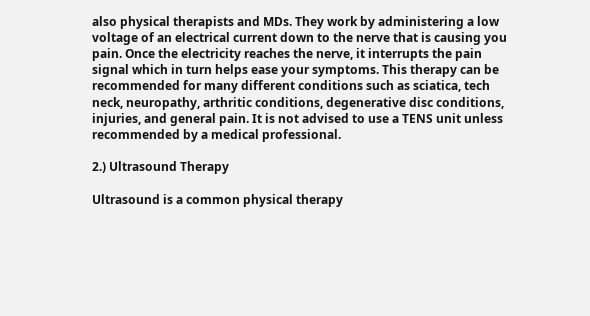also physical therapists and MDs. They work by administering a low voltage of an electrical current down to the nerve that is causing you pain. Once the electricity reaches the nerve, it interrupts the pain signal which in turn helps ease your symptoms. This therapy can be recommended for many different conditions such as sciatica, tech neck, neuropathy, arthritic conditions, degenerative disc conditions, injuries, and general pain. It is not advised to use a TENS unit unless recommended by a medical professional.

2.) Ultrasound Therapy

Ultrasound is a common physical therapy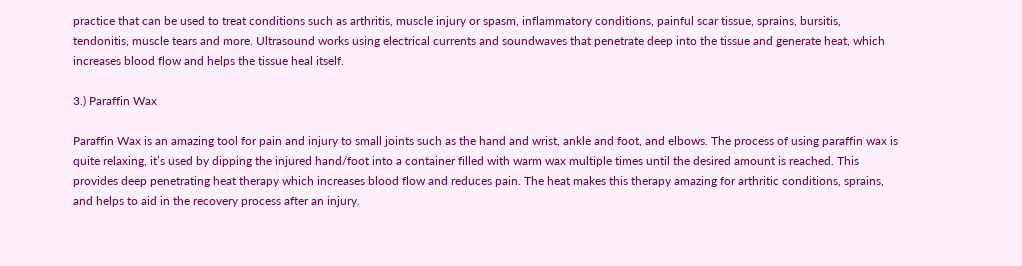practice that can be used to treat conditions such as arthritis, muscle injury or spasm, inflammatory conditions, painful scar tissue, sprains, bursitis, tendonitis, muscle tears and more. Ultrasound works using electrical currents and soundwaves that penetrate deep into the tissue and generate heat, which increases blood flow and helps the tissue heal itself.

3.) Paraffin Wax

Paraffin Wax is an amazing tool for pain and injury to small joints such as the hand and wrist, ankle and foot, and elbows. The process of using paraffin wax is quite relaxing, it’s used by dipping the injured hand/foot into a container filled with warm wax multiple times until the desired amount is reached. This provides deep penetrating heat therapy which increases blood flow and reduces pain. The heat makes this therapy amazing for arthritic conditions, sprains, and helps to aid in the recovery process after an injury.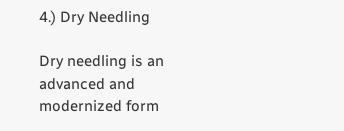4.) Dry Needling

Dry needling is an advanced and modernized form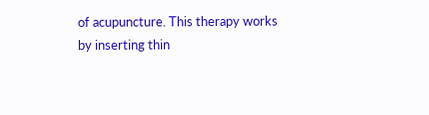of acupuncture. This therapy works by inserting thin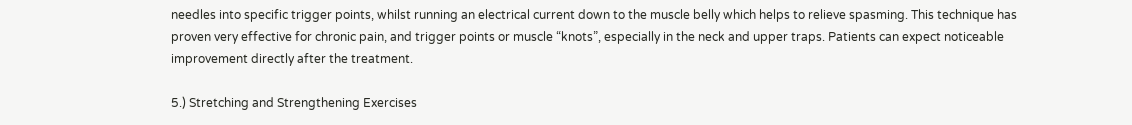needles into specific trigger points, whilst running an electrical current down to the muscle belly which helps to relieve spasming. This technique has proven very effective for chronic pain, and trigger points or muscle “knots”, especially in the neck and upper traps. Patients can expect noticeable improvement directly after the treatment.

5.) Stretching and Strengthening Exercises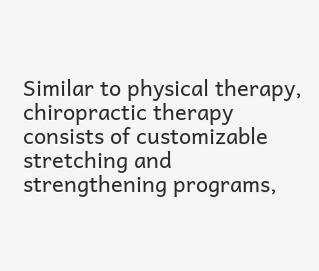Similar to physical therapy, chiropractic therapy consists of customizable stretching and strengthening programs,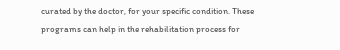curated by the doctor, for your specific condition. These programs can help in the rehabilitation process for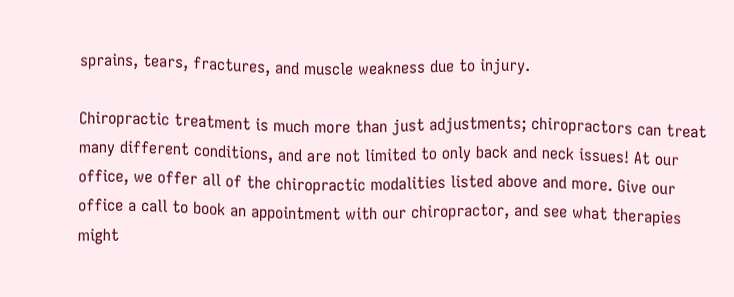sprains, tears, fractures, and muscle weakness due to injury.

Chiropractic treatment is much more than just adjustments; chiropractors can treat many different conditions, and are not limited to only back and neck issues! At our office, we offer all of the chiropractic modalities listed above and more. Give our office a call to book an appointment with our chiropractor, and see what therapies might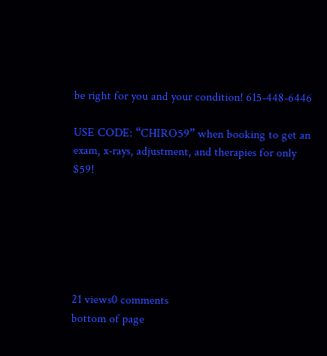be right for you and your condition! 615-448-6446

USE CODE: “CHIRO59” when booking to get an exam, x-rays, adjustment, and therapies for only $59!






21 views0 comments
bottom of page